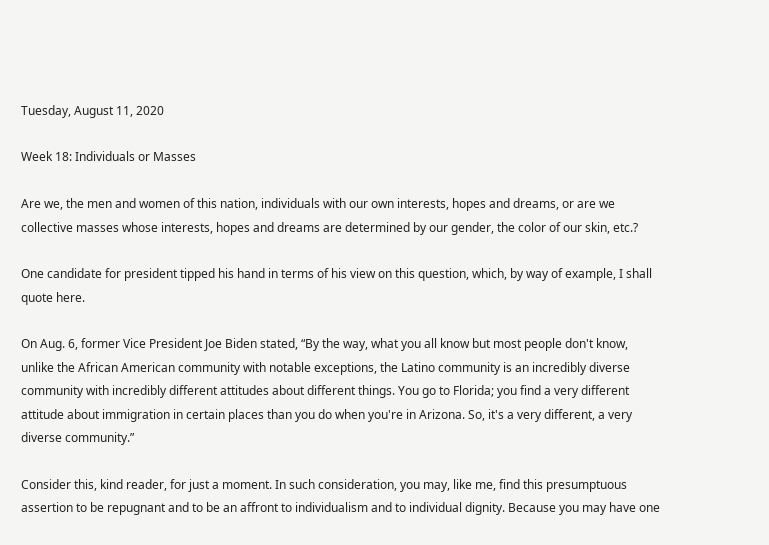Tuesday, August 11, 2020

Week 18: Individuals or Masses

Are we, the men and women of this nation, individuals with our own interests, hopes and dreams, or are we collective masses whose interests, hopes and dreams are determined by our gender, the color of our skin, etc.?

One candidate for president tipped his hand in terms of his view on this question, which, by way of example, I shall quote here.

On Aug. 6, former Vice President Joe Biden stated, “By the way, what you all know but most people don't know, unlike the African American community with notable exceptions, the Latino community is an incredibly diverse community with incredibly different attitudes about different things. You go to Florida; you find a very different attitude about immigration in certain places than you do when you're in Arizona. So, it's a very different, a very diverse community.”

Consider this, kind reader, for just a moment. In such consideration, you may, like me, find this presumptuous assertion to be repugnant and to be an affront to individualism and to individual dignity. Because you may have one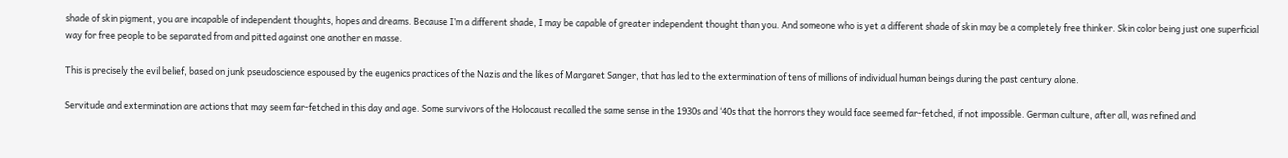shade of skin pigment, you are incapable of independent thoughts, hopes and dreams. Because I’m a different shade, I may be capable of greater independent thought than you. And someone who is yet a different shade of skin may be a completely free thinker. Skin color being just one superficial way for free people to be separated from and pitted against one another en masse.

This is precisely the evil belief, based on junk pseudoscience espoused by the eugenics practices of the Nazis and the likes of Margaret Sanger, that has led to the extermination of tens of millions of individual human beings during the past century alone.

Servitude and extermination are actions that may seem far-fetched in this day and age. Some survivors of the Holocaust recalled the same sense in the 1930s and ‘40s that the horrors they would face seemed far-fetched, if not impossible. German culture, after all, was refined and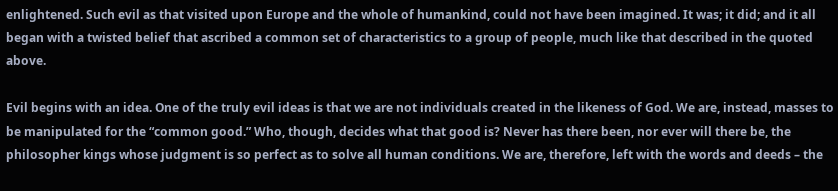enlightened. Such evil as that visited upon Europe and the whole of humankind, could not have been imagined. It was; it did; and it all began with a twisted belief that ascribed a common set of characteristics to a group of people, much like that described in the quoted above.

Evil begins with an idea. One of the truly evil ideas is that we are not individuals created in the likeness of God. We are, instead, masses to be manipulated for the “common good.” Who, though, decides what that good is? Never has there been, nor ever will there be, the philosopher kings whose judgment is so perfect as to solve all human conditions. We are, therefore, left with the words and deeds – the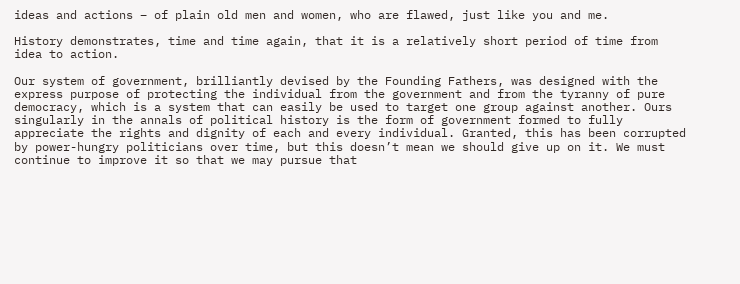ideas and actions – of plain old men and women, who are flawed, just like you and me.

History demonstrates, time and time again, that it is a relatively short period of time from idea to action.

Our system of government, brilliantly devised by the Founding Fathers, was designed with the express purpose of protecting the individual from the government and from the tyranny of pure democracy, which is a system that can easily be used to target one group against another. Ours singularly in the annals of political history is the form of government formed to fully appreciate the rights and dignity of each and every individual. Granted, this has been corrupted by power-hungry politicians over time, but this doesn’t mean we should give up on it. We must continue to improve it so that we may pursue that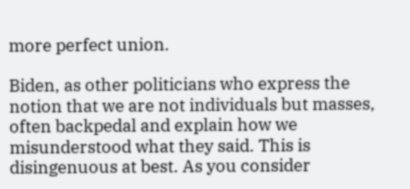more perfect union.

Biden, as other politicians who express the notion that we are not individuals but masses, often backpedal and explain how we misunderstood what they said. This is disingenuous at best. As you consider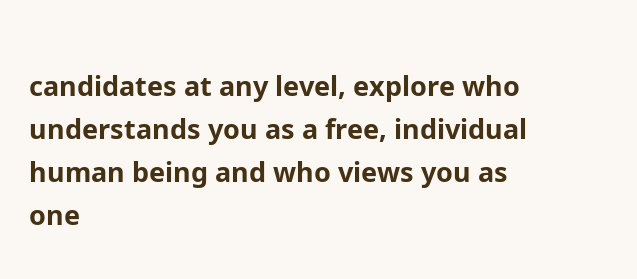candidates at any level, explore who understands you as a free, individual human being and who views you as one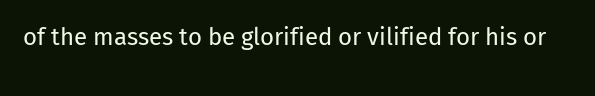of the masses to be glorified or vilified for his or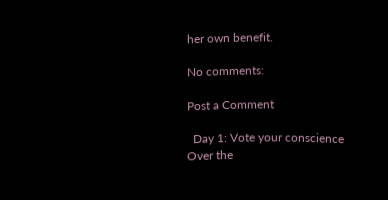her own benefit.

No comments:

Post a Comment

  Day 1: Vote your conscience   Over the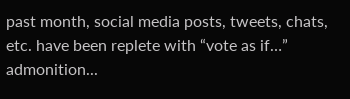past month, social media posts, tweets, chats, etc. have been replete with “vote as if…” admonition...